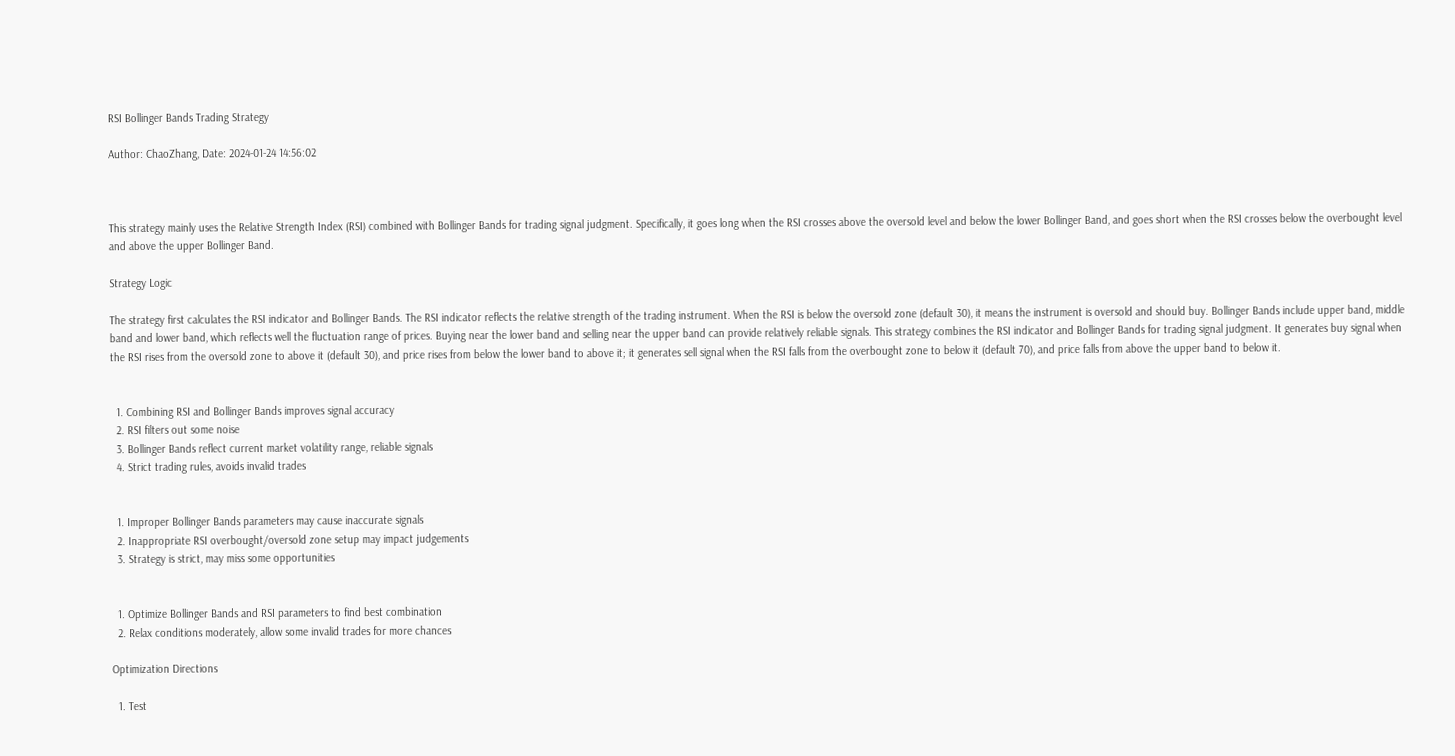RSI Bollinger Bands Trading Strategy

Author: ChaoZhang, Date: 2024-01-24 14:56:02



This strategy mainly uses the Relative Strength Index (RSI) combined with Bollinger Bands for trading signal judgment. Specifically, it goes long when the RSI crosses above the oversold level and below the lower Bollinger Band, and goes short when the RSI crosses below the overbought level and above the upper Bollinger Band.

Strategy Logic

The strategy first calculates the RSI indicator and Bollinger Bands. The RSI indicator reflects the relative strength of the trading instrument. When the RSI is below the oversold zone (default 30), it means the instrument is oversold and should buy. Bollinger Bands include upper band, middle band and lower band, which reflects well the fluctuation range of prices. Buying near the lower band and selling near the upper band can provide relatively reliable signals. This strategy combines the RSI indicator and Bollinger Bands for trading signal judgment. It generates buy signal when the RSI rises from the oversold zone to above it (default 30), and price rises from below the lower band to above it; it generates sell signal when the RSI falls from the overbought zone to below it (default 70), and price falls from above the upper band to below it.


  1. Combining RSI and Bollinger Bands improves signal accuracy
  2. RSI filters out some noise
  3. Bollinger Bands reflect current market volatility range, reliable signals
  4. Strict trading rules, avoids invalid trades


  1. Improper Bollinger Bands parameters may cause inaccurate signals
  2. Inappropriate RSI overbought/oversold zone setup may impact judgements
  3. Strategy is strict, may miss some opportunities


  1. Optimize Bollinger Bands and RSI parameters to find best combination
  2. Relax conditions moderately, allow some invalid trades for more chances

Optimization Directions

  1. Test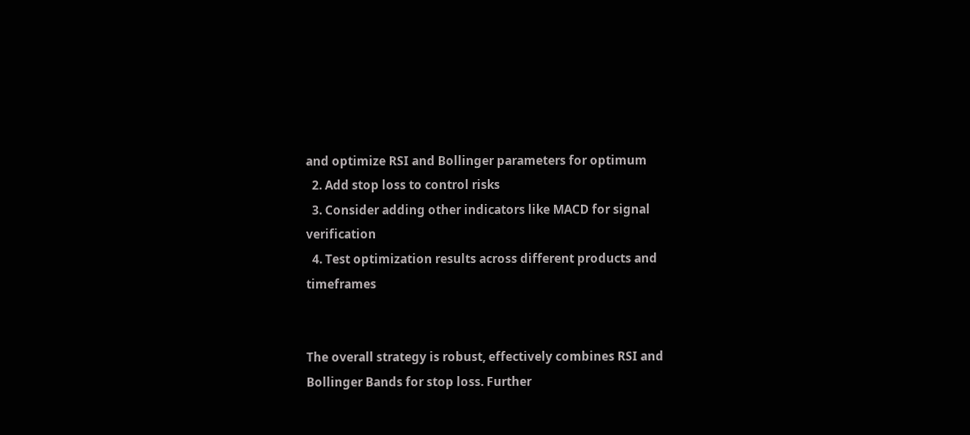and optimize RSI and Bollinger parameters for optimum
  2. Add stop loss to control risks
  3. Consider adding other indicators like MACD for signal verification
  4. Test optimization results across different products and timeframes


The overall strategy is robust, effectively combines RSI and Bollinger Bands for stop loss. Further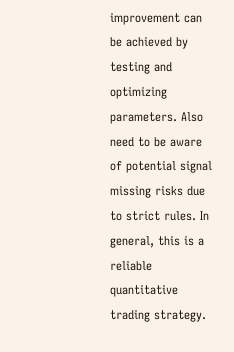improvement can be achieved by testing and optimizing parameters. Also need to be aware of potential signal missing risks due to strict rules. In general, this is a reliable quantitative trading strategy.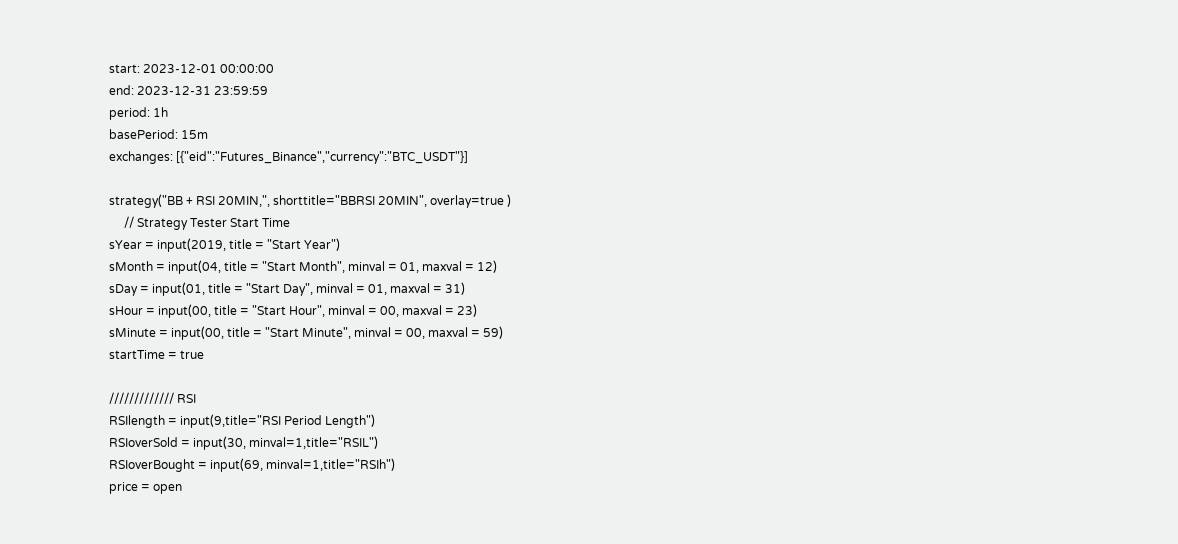start: 2023-12-01 00:00:00
end: 2023-12-31 23:59:59
period: 1h
basePeriod: 15m
exchanges: [{"eid":"Futures_Binance","currency":"BTC_USDT"}]

strategy("BB + RSI 20MIN,", shorttitle="BBRSI 20MIN", overlay=true )
     // Strategy Tester Start Time
sYear = input(2019, title = "Start Year")
sMonth = input(04, title = "Start Month", minval = 01, maxval = 12)
sDay = input(01, title = "Start Day", minval = 01, maxval = 31)
sHour = input(00, title = "Start Hour", minval = 00, maxval = 23)
sMinute = input(00, title = "Start Minute", minval = 00, maxval = 59)
startTime = true

///////////// RSI
RSIlength = input(9,title="RSI Period Length")
RSIoverSold = input(30, minval=1,title="RSIL")
RSIoverBought = input(69, minval=1,title="RSIh")
price = open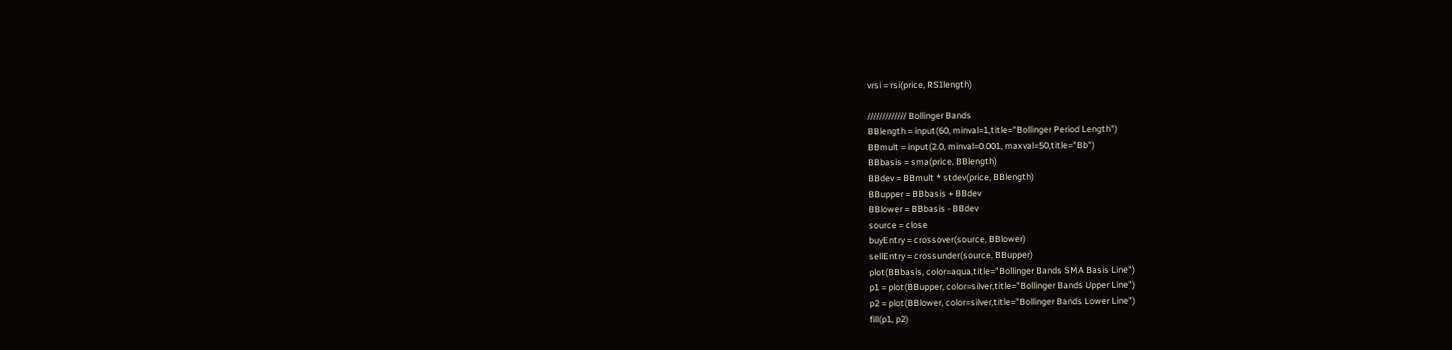vrsi = rsi(price, RSIlength)

///////////// Bollinger Bands
BBlength = input(60, minval=1,title="Bollinger Period Length")
BBmult = input(2.0, minval=0.001, maxval=50,title="Bb")
BBbasis = sma(price, BBlength)
BBdev = BBmult * stdev(price, BBlength)
BBupper = BBbasis + BBdev
BBlower = BBbasis - BBdev
source = close
buyEntry = crossover(source, BBlower)
sellEntry = crossunder(source, BBupper)
plot(BBbasis, color=aqua,title="Bollinger Bands SMA Basis Line")
p1 = plot(BBupper, color=silver,title="Bollinger Bands Upper Line")
p2 = plot(BBlower, color=silver,title="Bollinger Bands Lower Line")
fill(p1, p2)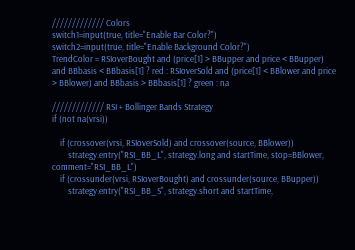///////////// Colors
switch1=input(true, title="Enable Bar Color?")
switch2=input(true, title="Enable Background Color?")
TrendColor = RSIoverBought and (price[1] > BBupper and price < BBupper) and BBbasis < BBbasis[1] ? red : RSIoverSold and (price[1] < BBlower and price > BBlower) and BBbasis > BBbasis[1] ? green : na

///////////// RSI + Bollinger Bands Strategy
if (not na(vrsi))

    if (crossover(vrsi, RSIoverSold) and crossover(source, BBlower))
        strategy.entry("RSI_BB_L", strategy.long and startTime, stop=BBlower,  comment="RSI_BB_L")
    if (crossunder(vrsi, RSIoverBought) and crossunder(source, BBupper))
        strategy.entry("RSI_BB_S", strategy.short and startTime,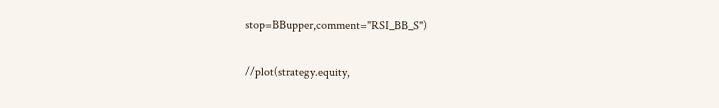stop=BBupper,comment="RSI_BB_S")

//plot(strategy.equity,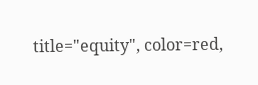title="equity", color=red,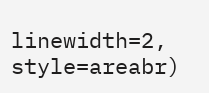linewidth=2, style=areabr)